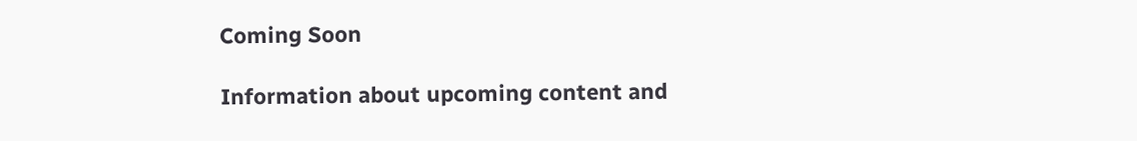Coming Soon

Information about upcoming content and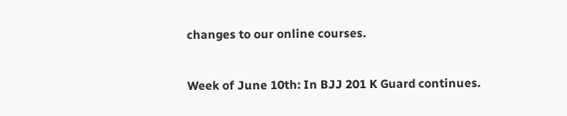changes to our online courses.

Week of June 10th: In BJJ 201 K Guard continues.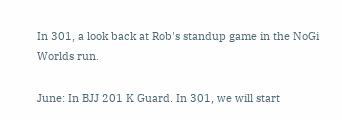In 301, a look back at Rob's standup game in the NoGi Worlds run.

June: In BJJ 201 K Guard. In 301, we will start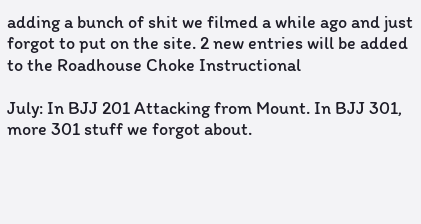adding a bunch of shit we filmed a while ago and just forgot to put on the site. 2 new entries will be added to the Roadhouse Choke Instructional

July: In BJJ 201 Attacking from Mount. In BJJ 301, more 301 stuff we forgot about.